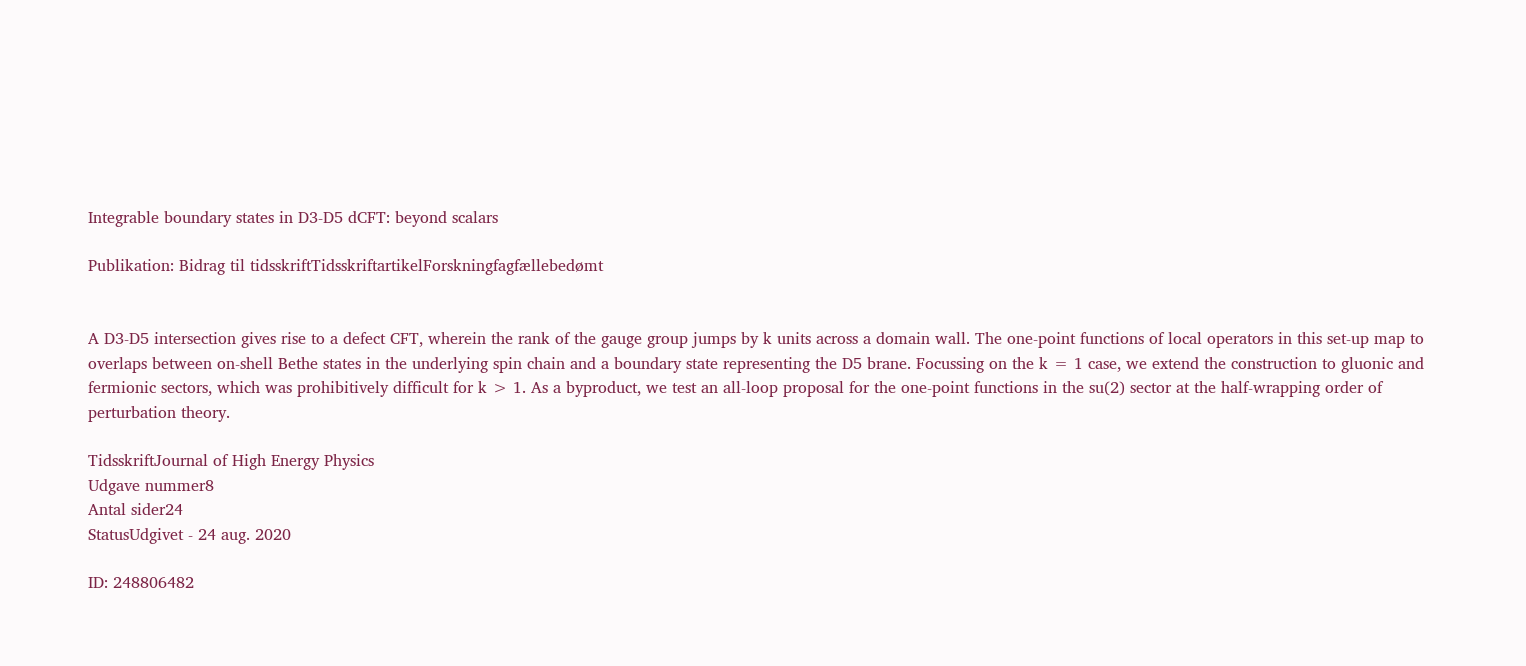Integrable boundary states in D3-D5 dCFT: beyond scalars

Publikation: Bidrag til tidsskriftTidsskriftartikelForskningfagfællebedømt


A D3-D5 intersection gives rise to a defect CFT, wherein the rank of the gauge group jumps by k units across a domain wall. The one-point functions of local operators in this set-up map to overlaps between on-shell Bethe states in the underlying spin chain and a boundary state representing the D5 brane. Focussing on the k = 1 case, we extend the construction to gluonic and fermionic sectors, which was prohibitively difficult for k > 1. As a byproduct, we test an all-loop proposal for the one-point functions in the su(2) sector at the half-wrapping order of perturbation theory.

TidsskriftJournal of High Energy Physics
Udgave nummer8
Antal sider24
StatusUdgivet - 24 aug. 2020

ID: 248806482